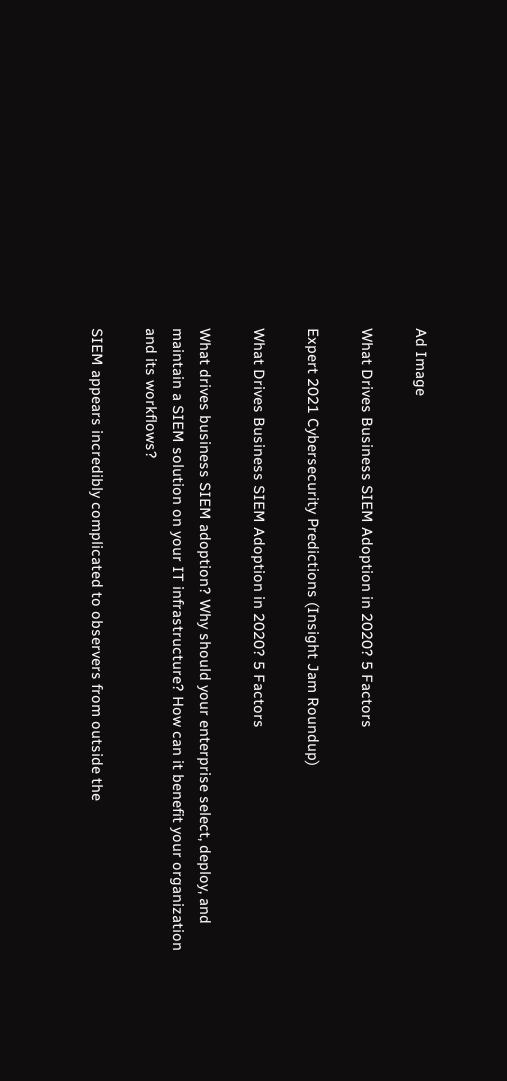Ad Image

What Drives Business SIEM Adoption in 2020? 5 Factors

Expert 2021 Cybersecurity Predictions (Insight Jam Roundup)

What Drives Business SIEM Adoption in 2020? 5 Factors

What drives business SIEM adoption? Why should your enterprise select, deploy, and maintain a SIEM solution on your IT infrastructure? How can it benefit your organization and its workflows?

SIEM appears incredibly complicated to observers from outside the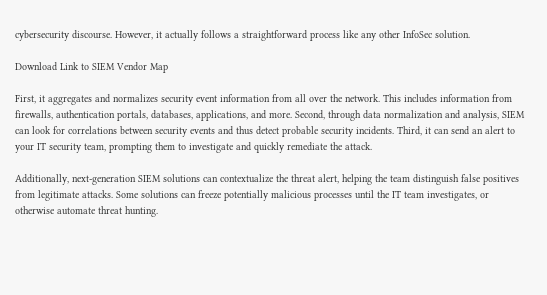cybersecurity discourse. However, it actually follows a straightforward process like any other InfoSec solution.

Download Link to SIEM Vendor Map

First, it aggregates and normalizes security event information from all over the network. This includes information from firewalls, authentication portals, databases, applications, and more. Second, through data normalization and analysis, SIEM can look for correlations between security events and thus detect probable security incidents. Third, it can send an alert to your IT security team, prompting them to investigate and quickly remediate the attack.

Additionally, next-generation SIEM solutions can contextualize the threat alert, helping the team distinguish false positives from legitimate attacks. Some solutions can freeze potentially malicious processes until the IT team investigates, or otherwise automate threat hunting.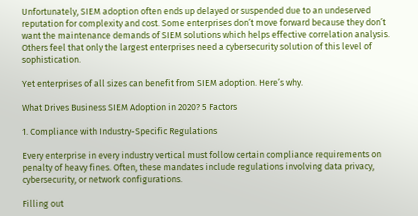Unfortunately, SIEM adoption often ends up delayed or suspended due to an undeserved reputation for complexity and cost. Some enterprises don’t move forward because they don’t want the maintenance demands of SIEM solutions which helps effective correlation analysis. Others feel that only the largest enterprises need a cybersecurity solution of this level of sophistication.

Yet enterprises of all sizes can benefit from SIEM adoption. Here’s why.

What Drives Business SIEM Adoption in 2020? 5 Factors

1. Compliance with Industry-Specific Regulations

Every enterprise in every industry vertical must follow certain compliance requirements on penalty of heavy fines. Often, these mandates include regulations involving data privacy, cybersecurity, or network configurations.

Filling out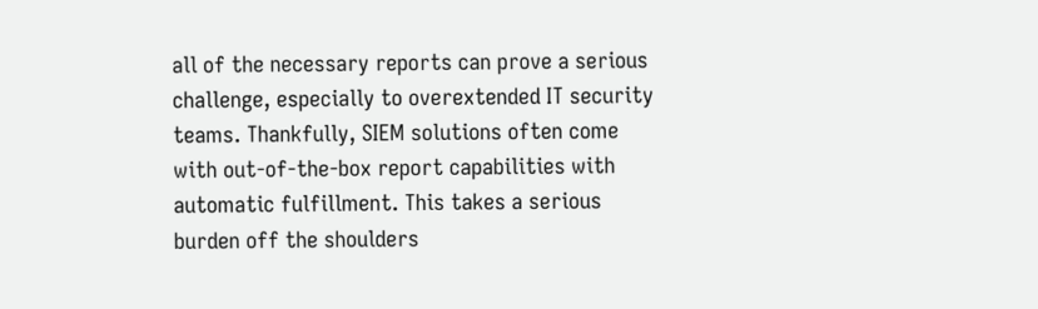all of the necessary reports can prove a serious challenge, especially to overextended IT security teams. Thankfully, SIEM solutions often come with out-of-the-box report capabilities with automatic fulfillment. This takes a serious burden off the shoulders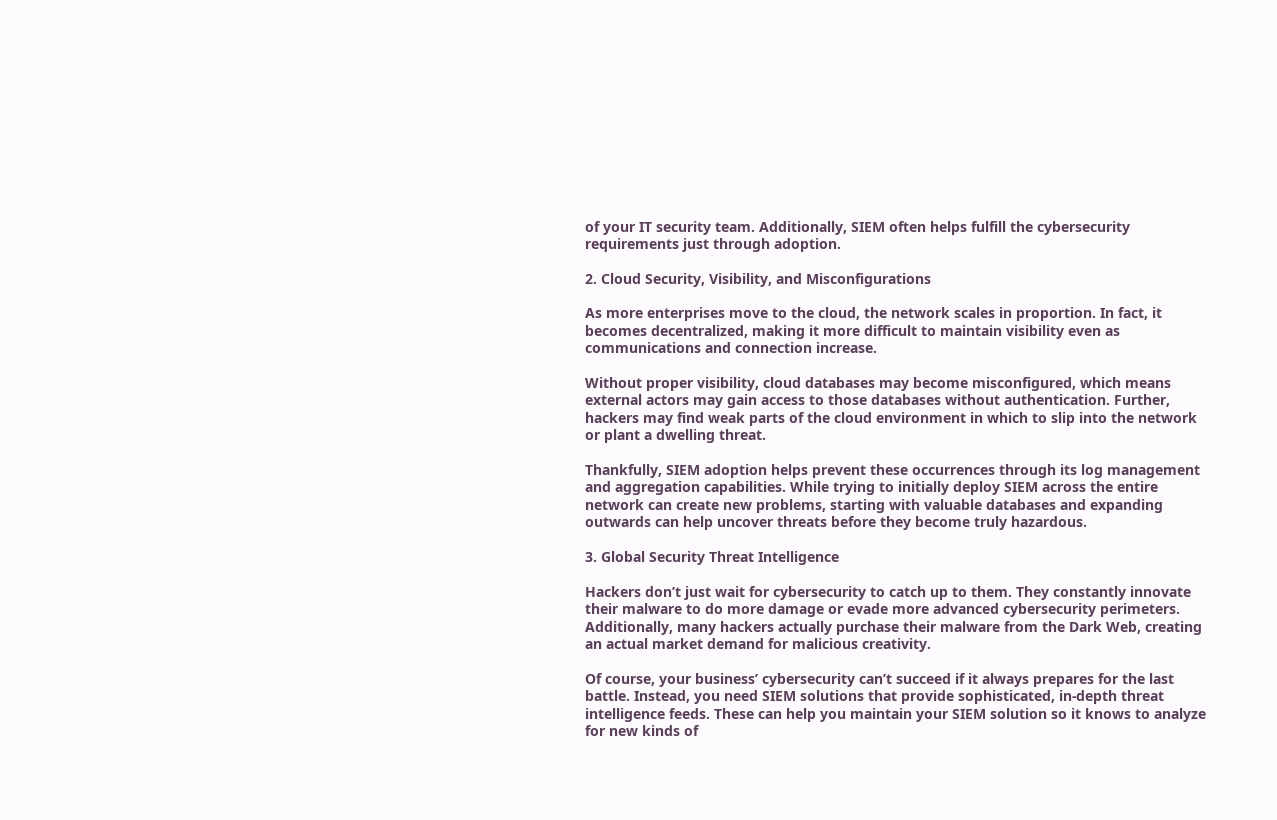of your IT security team. Additionally, SIEM often helps fulfill the cybersecurity requirements just through adoption.

2. Cloud Security, Visibility, and Misconfigurations

As more enterprises move to the cloud, the network scales in proportion. In fact, it becomes decentralized, making it more difficult to maintain visibility even as communications and connection increase.

Without proper visibility, cloud databases may become misconfigured, which means external actors may gain access to those databases without authentication. Further, hackers may find weak parts of the cloud environment in which to slip into the network or plant a dwelling threat.

Thankfully, SIEM adoption helps prevent these occurrences through its log management and aggregation capabilities. While trying to initially deploy SIEM across the entire network can create new problems, starting with valuable databases and expanding outwards can help uncover threats before they become truly hazardous.

3. Global Security Threat Intelligence

Hackers don’t just wait for cybersecurity to catch up to them. They constantly innovate their malware to do more damage or evade more advanced cybersecurity perimeters. Additionally, many hackers actually purchase their malware from the Dark Web, creating an actual market demand for malicious creativity.

Of course, your business’ cybersecurity can’t succeed if it always prepares for the last battle. Instead, you need SIEM solutions that provide sophisticated, in-depth threat intelligence feeds. These can help you maintain your SIEM solution so it knows to analyze for new kinds of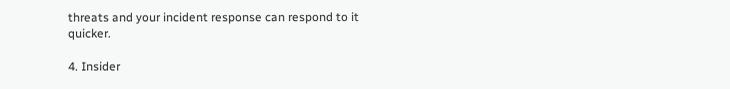threats and your incident response can respond to it quicker.

4. Insider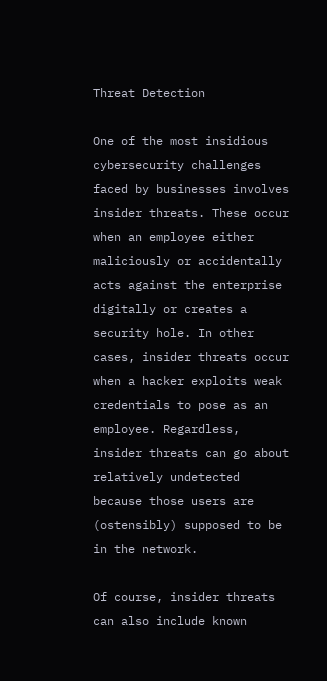Threat Detection

One of the most insidious cybersecurity challenges faced by businesses involves insider threats. These occur when an employee either maliciously or accidentally acts against the enterprise digitally or creates a security hole. In other cases, insider threats occur when a hacker exploits weak credentials to pose as an employee. Regardless, insider threats can go about relatively undetected because those users are (ostensibly) supposed to be in the network.

Of course, insider threats can also include known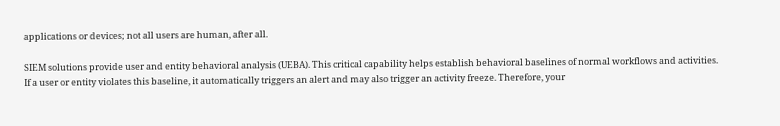applications or devices; not all users are human, after all.

SIEM solutions provide user and entity behavioral analysis (UEBA). This critical capability helps establish behavioral baselines of normal workflows and activities. If a user or entity violates this baseline, it automatically triggers an alert and may also trigger an activity freeze. Therefore, your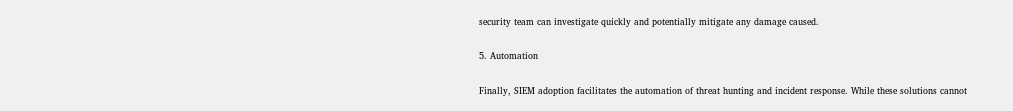security team can investigate quickly and potentially mitigate any damage caused.

5. Automation

Finally, SIEM adoption facilitates the automation of threat hunting and incident response. While these solutions cannot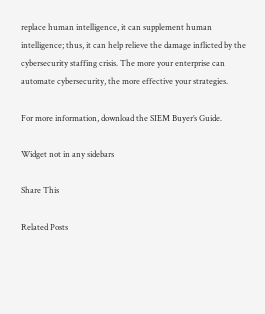replace human intelligence, it can supplement human intelligence; thus, it can help relieve the damage inflicted by the cybersecurity staffing crisis. The more your enterprise can automate cybersecurity, the more effective your strategies.

For more information, download the SIEM Buyer’s Guide.

Widget not in any sidebars

Share This

Related Posts